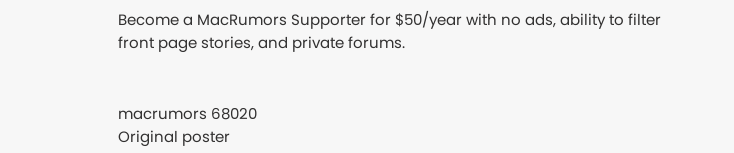Become a MacRumors Supporter for $50/year with no ads, ability to filter front page stories, and private forums.


macrumors 68020
Original poster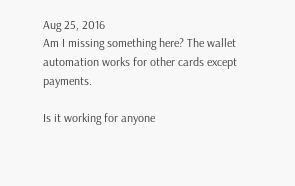Aug 25, 2016
Am I missing something here? The wallet automation works for other cards except payments.

Is it working for anyone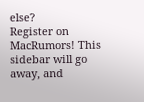else?
Register on MacRumors! This sidebar will go away, and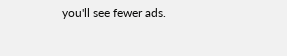you'll see fewer ads.